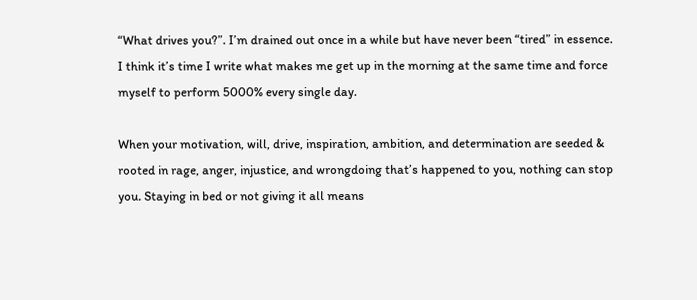“What drives you?”. I’m drained out once in a while but have never been “tired” in essence. I think it’s time I write what makes me get up in the morning at the same time and force myself to perform 5000% every single day.

When your motivation, will, drive, inspiration, ambition, and determination are seeded & rooted in rage, anger, injustice, and wrongdoing that’s happened to you, nothing can stop you. Staying in bed or not giving it all means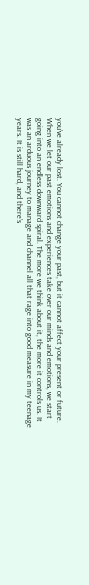you’ve already lost. You cannot change your past, but it cannot affect your present or future. When we let our past emotions and experiences take over our minds and emotions, we start going into an endless downward spiral. The more we think about it, the more it controls us. It was an arduous journey to manage and channel all that rage into good measure in my teenage years. It is still hard, and there’s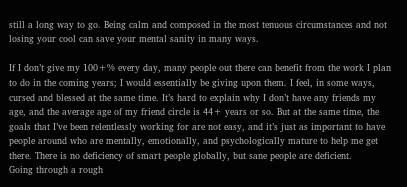still a long way to go. Being calm and composed in the most tenuous circumstances and not losing your cool can save your mental sanity in many ways.

If I don’t give my 100+% every day, many people out there can benefit from the work I plan to do in the coming years; I would essentially be giving upon them. I feel, in some ways, cursed and blessed at the same time. It’s hard to explain why I don’t have any friends my age, and the average age of my friend circle is 44+ years or so. But at the same time, the goals that I’ve been relentlessly working for are not easy, and it’s just as important to have people around who are mentally, emotionally, and psychologically mature to help me get there. There is no deficiency of smart people globally, but sane people are deficient.
Going through a rough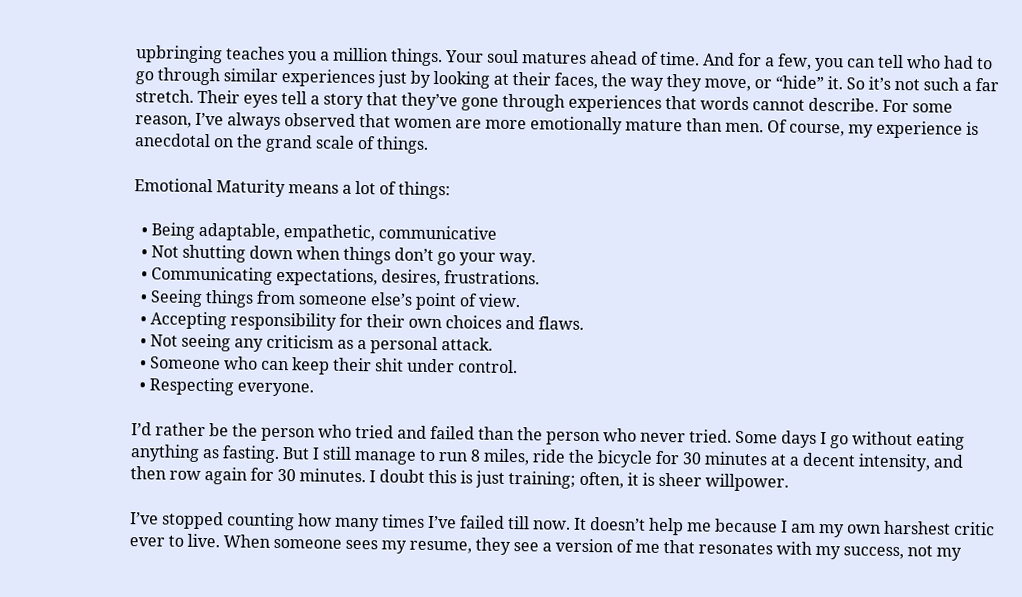upbringing teaches you a million things. Your soul matures ahead of time. And for a few, you can tell who had to go through similar experiences just by looking at their faces, the way they move, or “hide” it. So it’s not such a far stretch. Their eyes tell a story that they’ve gone through experiences that words cannot describe. For some reason, I’ve always observed that women are more emotionally mature than men. Of course, my experience is anecdotal on the grand scale of things.

Emotional Maturity means a lot of things:

  • Being adaptable, empathetic, communicative
  • Not shutting down when things don’t go your way.
  • Communicating expectations, desires, frustrations.
  • Seeing things from someone else’s point of view.
  • Accepting responsibility for their own choices and flaws.
  • Not seeing any criticism as a personal attack.
  • Someone who can keep their shit under control.
  • Respecting everyone.

I’d rather be the person who tried and failed than the person who never tried. Some days I go without eating anything as fasting. But I still manage to run 8 miles, ride the bicycle for 30 minutes at a decent intensity, and then row again for 30 minutes. I doubt this is just training; often, it is sheer willpower.

I’ve stopped counting how many times I’ve failed till now. It doesn’t help me because I am my own harshest critic ever to live. When someone sees my resume, they see a version of me that resonates with my success, not my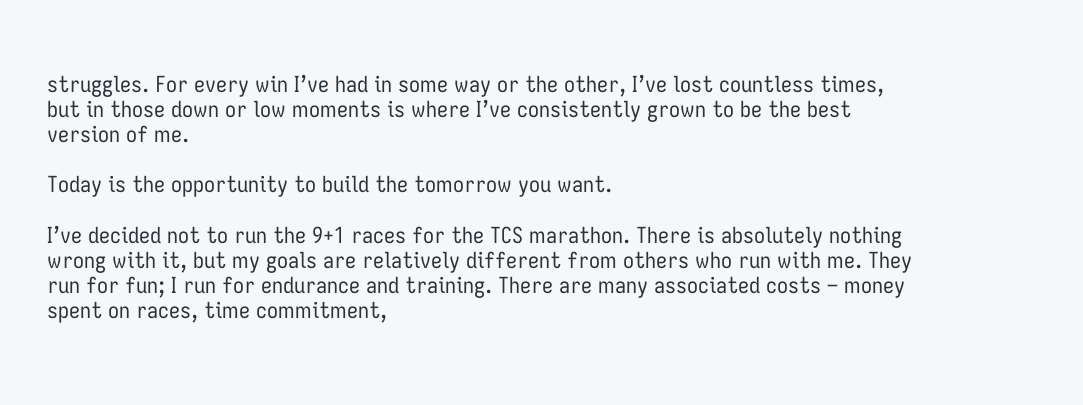struggles. For every win I’ve had in some way or the other, I’ve lost countless times, but in those down or low moments is where I’ve consistently grown to be the best version of me.

Today is the opportunity to build the tomorrow you want.

I’ve decided not to run the 9+1 races for the TCS marathon. There is absolutely nothing wrong with it, but my goals are relatively different from others who run with me. They run for fun; I run for endurance and training. There are many associated costs – money spent on races, time commitment,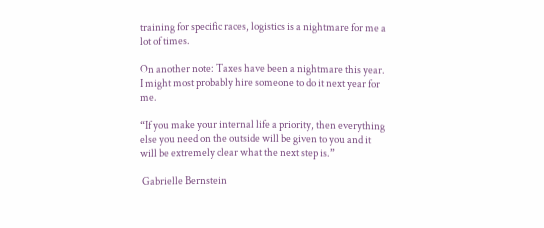training for specific races, logistics is a nightmare for me a lot of times.

On another note: Taxes have been a nightmare this year. I might most probably hire someone to do it next year for me.

“If you make your internal life a priority, then everything else you need on the outside will be given to you and it will be extremely clear what the next step is.”

 Gabrielle Bernstein